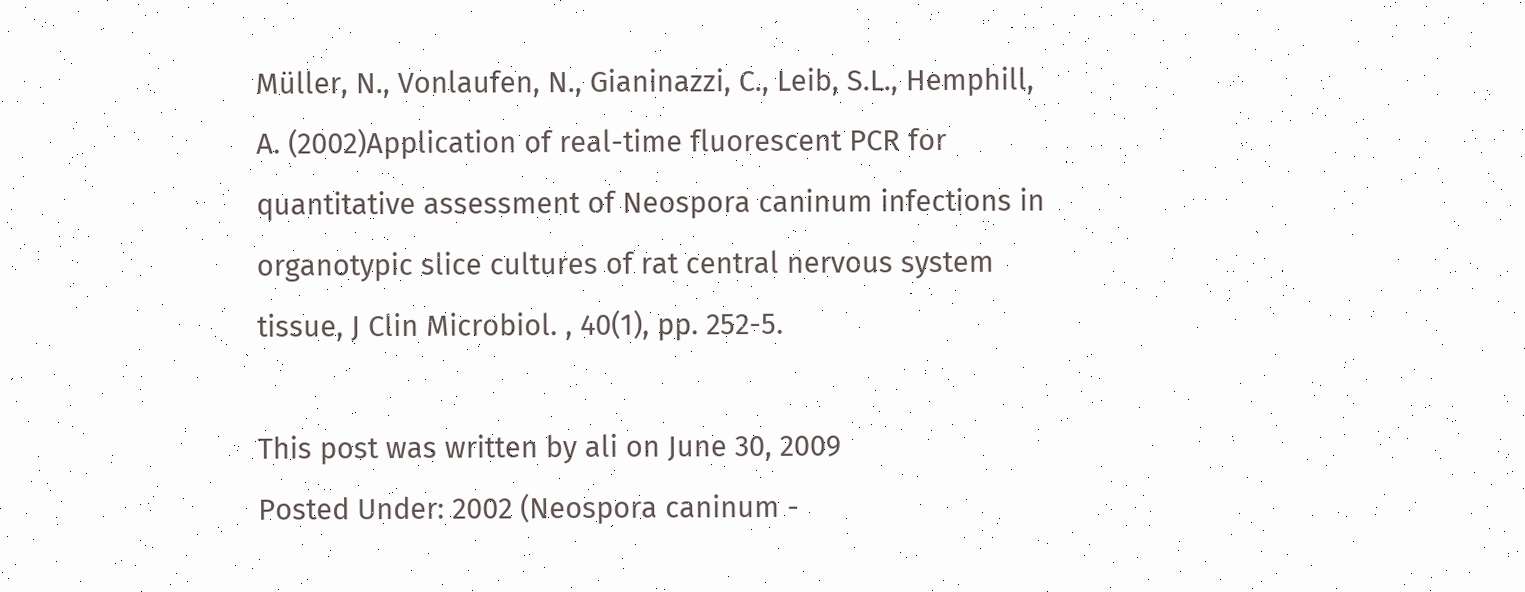Müller, N., Vonlaufen, N., Gianinazzi, C., Leib, S.L., Hemphill, A. (2002)Application of real-time fluorescent PCR for quantitative assessment of Neospora caninum infections in organotypic slice cultures of rat central nervous system tissue, J Clin Microbiol. , 40(1), pp. 252-5.

This post was written by ali on June 30, 2009
Posted Under: 2002 (Neospora caninum -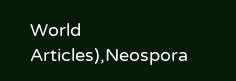World Articles),Neospora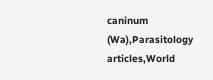caninum (Wa),Parasitology articles,World